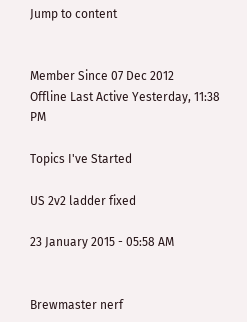Jump to content


Member Since 07 Dec 2012
Offline Last Active Yesterday, 11:38 PM

Topics I've Started

US 2v2 ladder fixed

23 January 2015 - 05:58 AM


Brewmaster nerf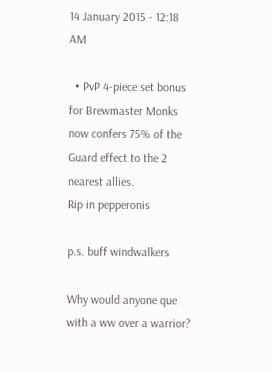14 January 2015 - 12:18 AM

  • PvP 4-piece set bonus for Brewmaster Monks now confers 75% of the Guard effect to the 2 nearest allies.
Rip in pepperonis

p.s. buff windwalkers

Why would anyone que with a ww over a warrior?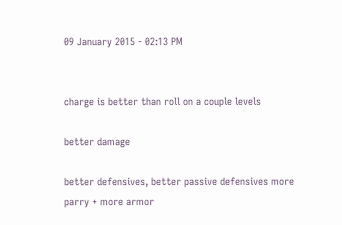09 January 2015 - 02:13 PM


charge is better than roll on a couple levels

better damage

better defensives, better passive defensives more parry + more armor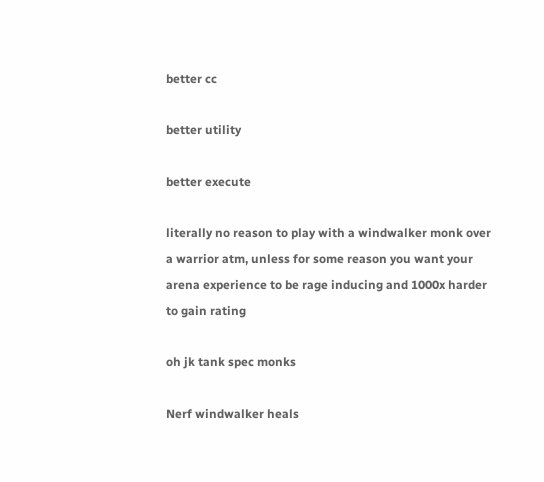better cc

better utility

better execute

literally no reason to play with a windwalker monk over a warrior atm, unless for some reason you want your arena experience to be rage inducing and 1000x harder to gain rating

oh jk tank spec monks

Nerf windwalker heals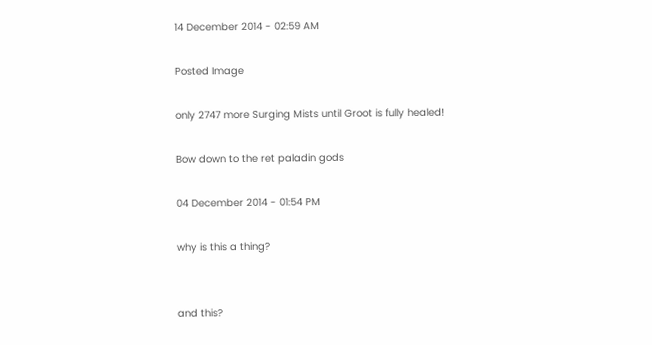14 December 2014 - 02:59 AM

Posted Image

only 2747 more Surging Mists until Groot is fully healed!

Bow down to the ret paladin gods

04 December 2014 - 01:54 PM

why is this a thing?


and this?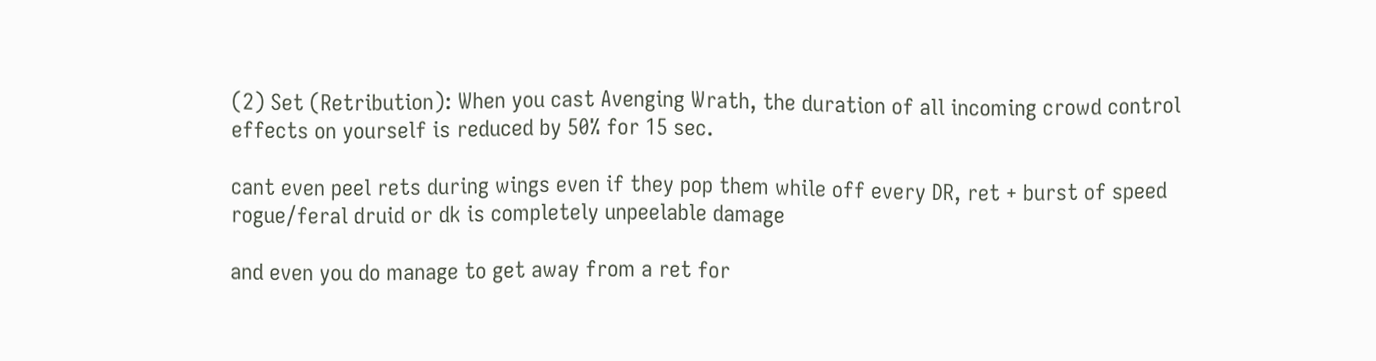(2) Set (Retribution): When you cast Avenging Wrath, the duration of all incoming crowd control effects on yourself is reduced by 50% for 15 sec.

cant even peel rets during wings even if they pop them while off every DR, ret + burst of speed rogue/feral druid or dk is completely unpeelable damage

and even you do manage to get away from a ret for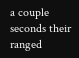a couple seconds their ranged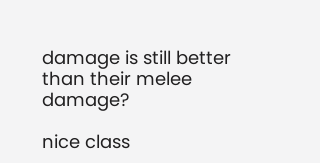damage is still better than their melee damage?

nice class